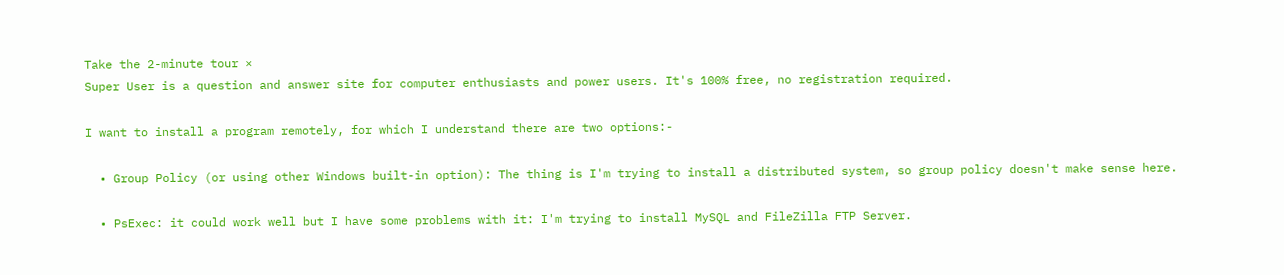Take the 2-minute tour ×
Super User is a question and answer site for computer enthusiasts and power users. It's 100% free, no registration required.

I want to install a program remotely, for which I understand there are two options:-

  • Group Policy (or using other Windows built-in option): The thing is I'm trying to install a distributed system, so group policy doesn't make sense here.

  • PsExec: it could work well but I have some problems with it: I'm trying to install MySQL and FileZilla FTP Server.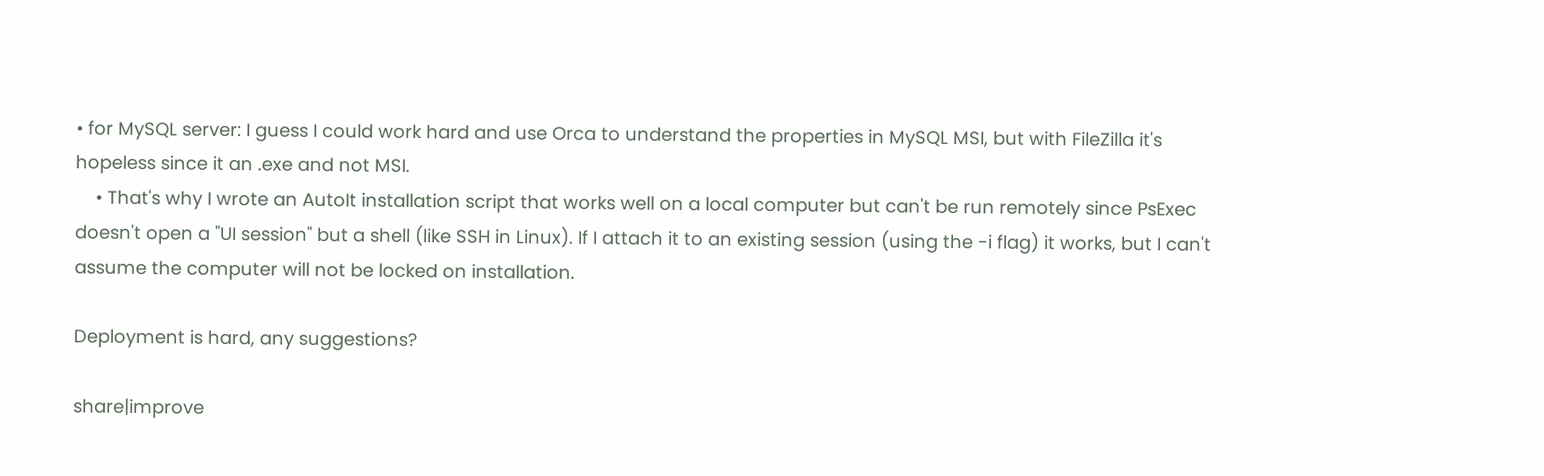• for MySQL server: I guess I could work hard and use Orca to understand the properties in MySQL MSI, but with FileZilla it's hopeless since it an .exe and not MSI.
    • That's why I wrote an AutoIt installation script that works well on a local computer but can't be run remotely since PsExec doesn't open a "UI session" but a shell (like SSH in Linux). If I attach it to an existing session (using the -i flag) it works, but I can't assume the computer will not be locked on installation.

Deployment is hard, any suggestions?

share|improve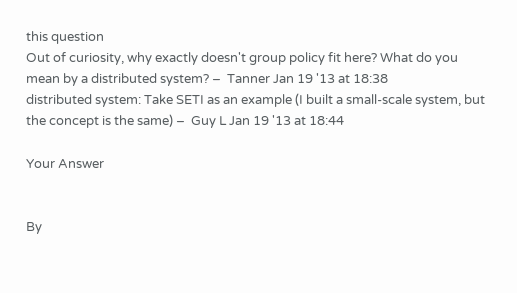this question
Out of curiosity, why exactly doesn't group policy fit here? What do you mean by a distributed system? –  Tanner Jan 19 '13 at 18:38
distributed system: Take SETI as an example (I built a small-scale system, but the concept is the same) –  Guy L Jan 19 '13 at 18:44

Your Answer


By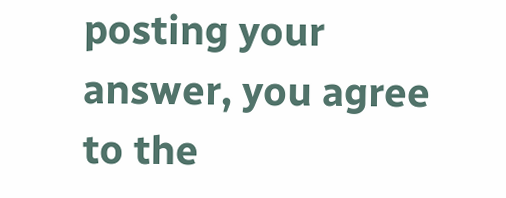posting your answer, you agree to the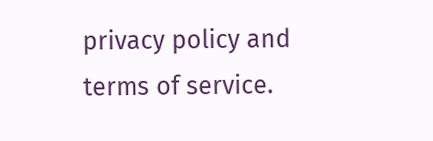privacy policy and terms of service.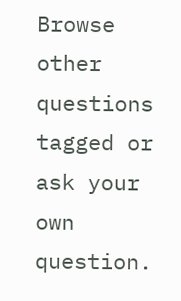Browse other questions tagged or ask your own question.